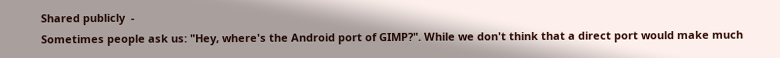Shared publicly  -
Sometimes people ask us: "Hey, where's the Android port of GIMP?". While we don't think that a direct port would make much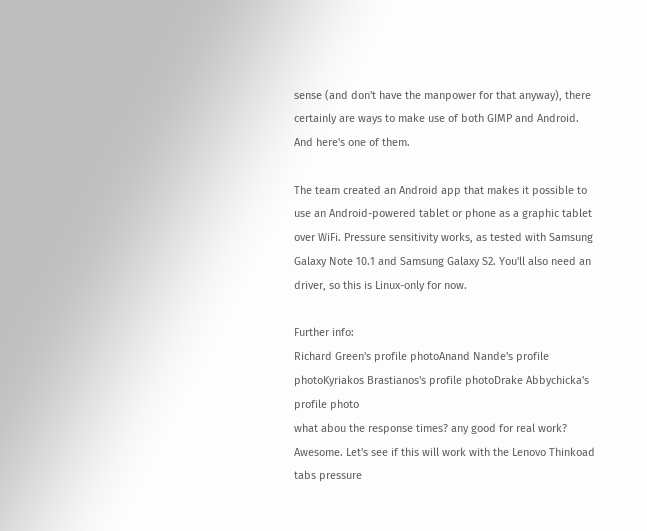sense (and don't have the manpower for that anyway), there certainly are ways to make use of both GIMP and Android. And here's one of them.

The team created an Android app that makes it possible to use an Android-powered tablet or phone as a graphic tablet over WiFi. Pressure sensitivity works, as tested with Samsung Galaxy Note 10.1 and Samsung Galaxy S2. You'll also need an driver, so this is Linux-only for now.

Further info:
Richard Green's profile photoAnand Nande's profile photoKyriakos Brastianos's profile photoDrake Abbychicka's profile photo
what abou the response times? any good for real work?
Awesome. Let's see if this will work with the Lenovo Thinkoad tabs pressure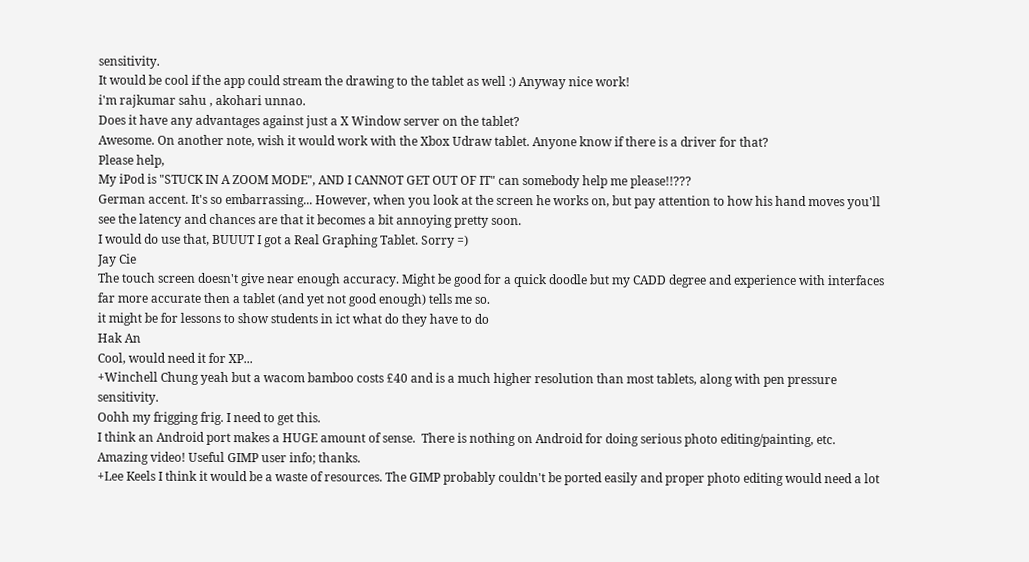sensitivity.
It would be cool if the app could stream the drawing to the tablet as well :) Anyway nice work!
i'm rajkumar sahu , akohari unnao.
Does it have any advantages against just a X Window server on the tablet?
Awesome. On another note, wish it would work with the Xbox Udraw tablet. Anyone know if there is a driver for that?
Please help,
My iPod is "STUCK IN A ZOOM MODE", AND I CANNOT GET OUT OF IT" can somebody help me please!!???
German accent. It's so embarrassing... However, when you look at the screen he works on, but pay attention to how his hand moves you'll see the latency and chances are that it becomes a bit annoying pretty soon.
I would do use that, BUUUT I got a Real Graphing Tablet. Sorry =)
Jay Cie
The touch screen doesn't give near enough accuracy. Might be good for a quick doodle but my CADD degree and experience with interfaces far more accurate then a tablet (and yet not good enough) tells me so.
it might be for lessons to show students in ict what do they have to do
Hak An
Cool, would need it for XP...
+Winchell Chung yeah but a wacom bamboo costs £40 and is a much higher resolution than most tablets, along with pen pressure sensitivity.
Oohh my frigging frig. I need to get this.
I think an Android port makes a HUGE amount of sense.  There is nothing on Android for doing serious photo editing/painting, etc.
Amazing video! Useful GIMP user info; thanks.
+Lee Keels I think it would be a waste of resources. The GIMP probably couldn't be ported easily and proper photo editing would need a lot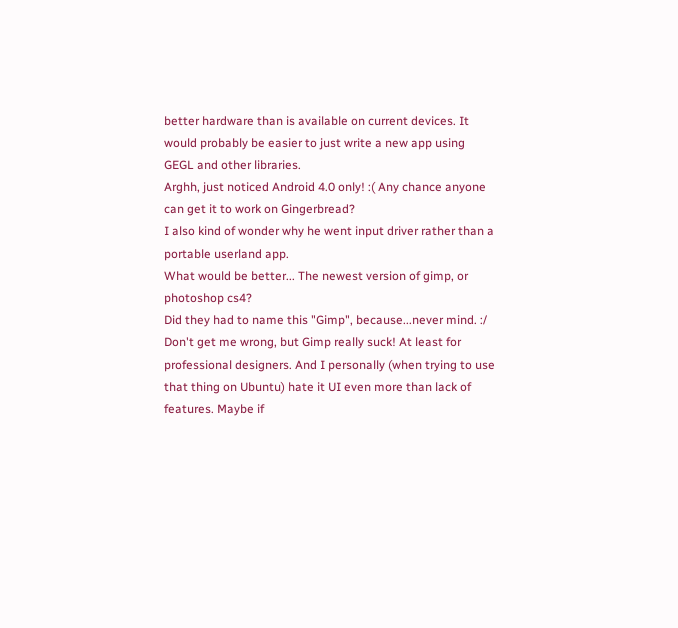better hardware than is available on current devices. It would probably be easier to just write a new app using GEGL and other libraries.
Arghh, just noticed Android 4.0 only! :( Any chance anyone can get it to work on Gingerbread?
I also kind of wonder why he went input driver rather than a portable userland app.
What would be better... The newest version of gimp, or photoshop cs4?
Did they had to name this "Gimp", because...never mind. :/
Don't get me wrong, but Gimp really suck! At least for professional designers. And I personally (when trying to use that thing on Ubuntu) hate it UI even more than lack of features. Maybe if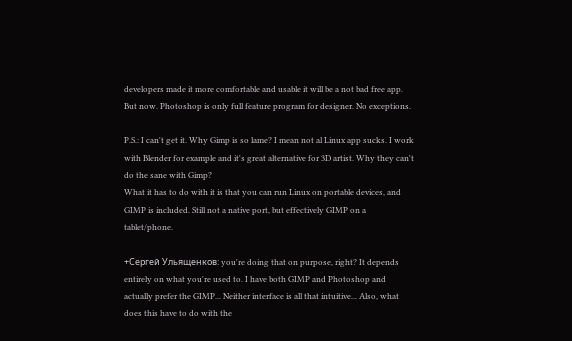developers made it more comfortable and usable it will be a not bad free app. But now. Photoshop is only full feature program for designer. No exceptions.

P.S.: I can't get it. Why Gimp is so lame? I mean not al Linux app sucks. I work with Blender for example and it's great alternative for 3D artist. Why they can't do the sane with Gimp?
What it has to do with it is that you can run Linux on portable devices, and GIMP is included. Still not a native port, but effectively GIMP on a tablet/phone.

+Сергей Ульященков: you're doing that on purpose, right? It depends entirely on what you're used to. I have both GIMP and Photoshop and actually prefer the GIMP... Neither interface is all that intuitive... Also, what does this have to do with the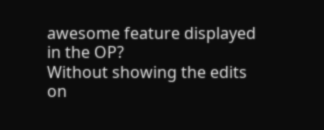awesome feature displayed in the OP?
Without showing the edits on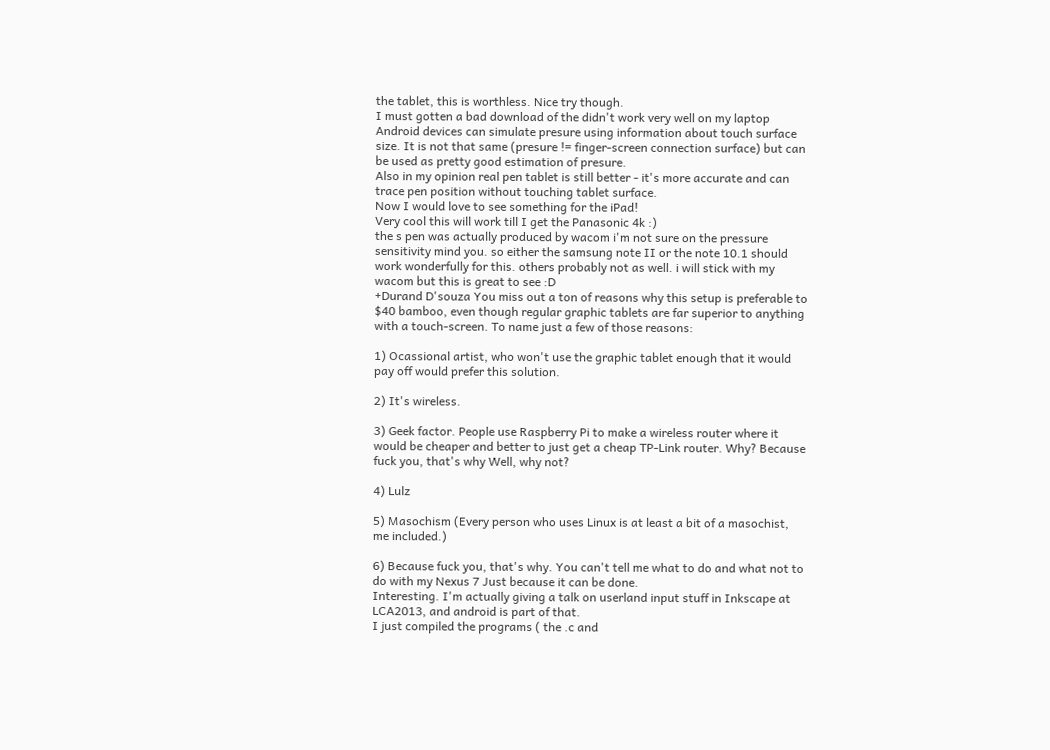the tablet, this is worthless. Nice try though.
I must gotten a bad download of the didn't work very well on my laptop
Android devices can simulate presure using information about touch surface size. It is not that same (presure != finger-screen connection surface) but can be used as pretty good estimation of presure.
Also in my opinion real pen tablet is still better - it's more accurate and can trace pen position without touching tablet surface.
Now I would love to see something for the iPad!
Very cool this will work till I get the Panasonic 4k :)
the s pen was actually produced by wacom i'm not sure on the pressure sensitivity mind you. so either the samsung note II or the note 10.1 should work wonderfully for this. others probably not as well. i will stick with my wacom but this is great to see :D
+Durand D'souza You miss out a ton of reasons why this setup is preferable to $40 bamboo, even though regular graphic tablets are far superior to anything with a touch-screen. To name just a few of those reasons:

1) Ocassional artist, who won't use the graphic tablet enough that it would pay off would prefer this solution.

2) It's wireless.

3) Geek factor. People use Raspberry Pi to make a wireless router where it would be cheaper and better to just get a cheap TP-Link router. Why? Because fuck you, that's why Well, why not?

4) Lulz

5) Masochism (Every person who uses Linux is at least a bit of a masochist, me included.)

6) Because fuck you, that's why. You can't tell me what to do and what not to do with my Nexus 7 Just because it can be done.
Interesting. I'm actually giving a talk on userland input stuff in Inkscape at LCA2013, and android is part of that.
I just compiled the programs ( the .c and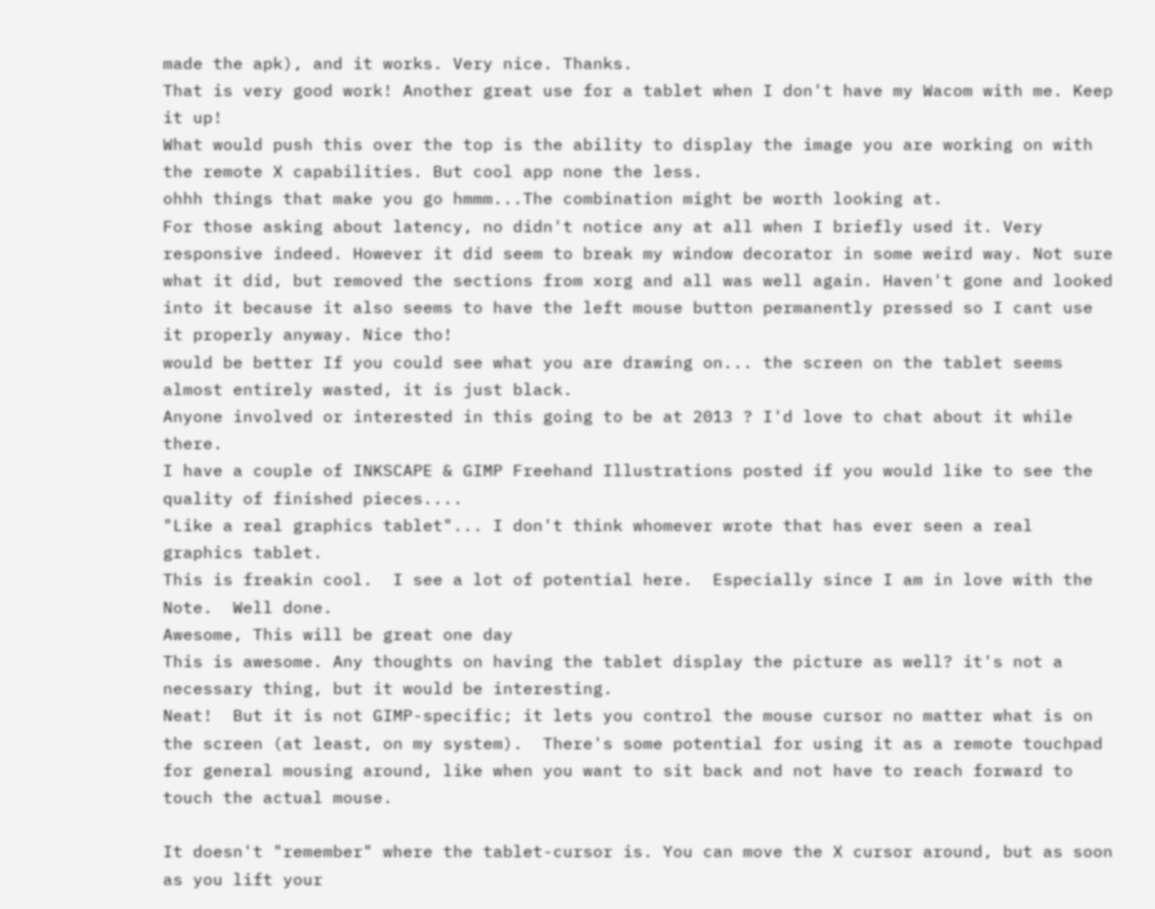made the apk), and it works. Very nice. Thanks.
That is very good work! Another great use for a tablet when I don't have my Wacom with me. Keep it up!
What would push this over the top is the ability to display the image you are working on with the remote X capabilities. But cool app none the less.
ohhh things that make you go hmmm...The combination might be worth looking at.
For those asking about latency, no didn't notice any at all when I briefly used it. Very responsive indeed. However it did seem to break my window decorator in some weird way. Not sure what it did, but removed the sections from xorg and all was well again. Haven't gone and looked into it because it also seems to have the left mouse button permanently pressed so I cant use it properly anyway. Nice tho!
would be better If you could see what you are drawing on... the screen on the tablet seems almost entirely wasted, it is just black.
Anyone involved or interested in this going to be at 2013 ? I'd love to chat about it while there.
I have a couple of INKSCAPE & GIMP Freehand Illustrations posted if you would like to see the quality of finished pieces....
"Like a real graphics tablet"... I don't think whomever wrote that has ever seen a real graphics tablet.
This is freakin cool.  I see a lot of potential here.  Especially since I am in love with the Note.  Well done.
Awesome, This will be great one day
This is awesome. Any thoughts on having the tablet display the picture as well? it's not a necessary thing, but it would be interesting.
Neat!  But it is not GIMP-specific; it lets you control the mouse cursor no matter what is on the screen (at least, on my system).  There's some potential for using it as a remote touchpad for general mousing around, like when you want to sit back and not have to reach forward to touch the actual mouse.

It doesn't "remember" where the tablet-cursor is. You can move the X cursor around, but as soon as you lift your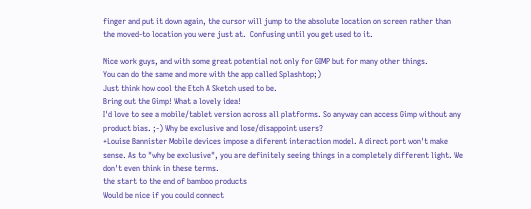finger and put it down again, the cursor will jump to the absolute location on screen rather than the moved-to location you were just at.  Confusing until you get used to it.

Nice work guys, and with some great potential not only for GIMP but for many other things.
You can do the same and more with the app called Splashtop;)
Just think how cool the Etch A Sketch used to be.
Bring out the Gimp! What a lovely idea!
I'd love to see a mobile/tablet version across all platforms. So anyway can access Gimp without any product bias. ;-) Why be exclusive and lose/disappoint users?
+Louise Bannister Mobile devices impose a diferent interaction model. A direct port won't make sense. As to "why be exclusive", you are definitely seeing things in a completely different light. We don't even think in these terms.
the start to the end of bamboo products
Would be nice if you could connect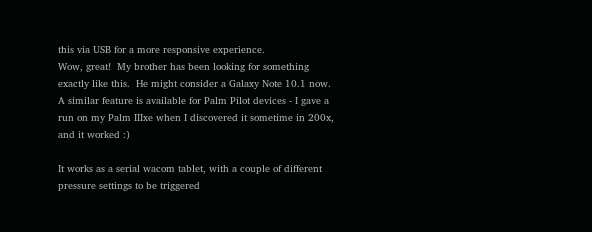this via USB for a more responsive experience.
Wow, great!  My brother has been looking for something exactly like this.  He might consider a Galaxy Note 10.1 now.
A similar feature is available for Palm Pilot devices - I gave a run on my Palm IIIxe when I discovered it sometime in 200x, and it worked :)

It works as a serial wacom tablet, with a couple of different pressure settings to be triggered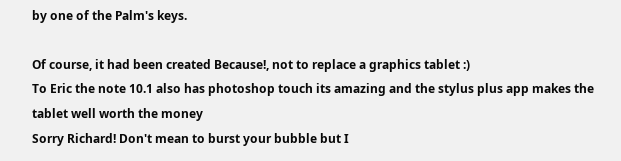by one of the Palm's keys.

Of course, it had been created Because!, not to replace a graphics tablet :)
To Eric the note 10.1 also has photoshop touch its amazing and the stylus plus app makes the tablet well worth the money
Sorry Richard! Don't mean to burst your bubble but I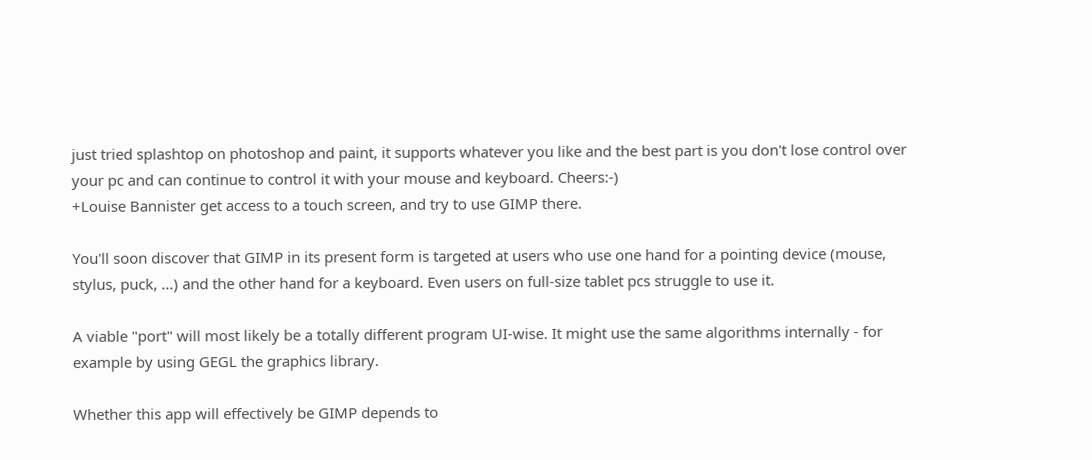just tried splashtop on photoshop and paint, it supports whatever you like and the best part is you don't lose control over your pc and can continue to control it with your mouse and keyboard. Cheers:-)
+Louise Bannister get access to a touch screen, and try to use GIMP there.

You'll soon discover that GIMP in its present form is targeted at users who use one hand for a pointing device (mouse, stylus, puck, ...) and the other hand for a keyboard. Even users on full-size tablet pcs struggle to use it.

A viable "port" will most likely be a totally different program UI-wise. It might use the same algorithms internally - for example by using GEGL the graphics library.

Whether this app will effectively be GIMP depends to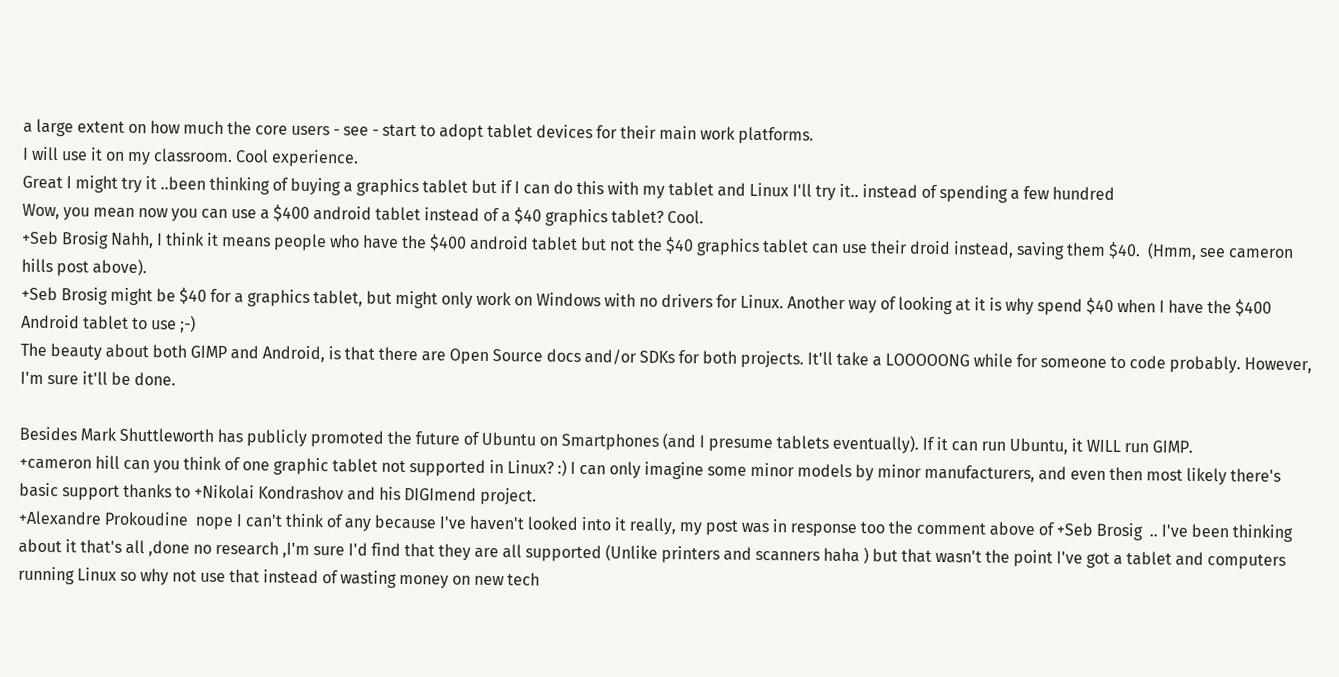a large extent on how much the core users - see - start to adopt tablet devices for their main work platforms.
I will use it on my classroom. Cool experience.
Great I might try it ..been thinking of buying a graphics tablet but if I can do this with my tablet and Linux I'll try it.. instead of spending a few hundred
Wow, you mean now you can use a $400 android tablet instead of a $40 graphics tablet? Cool.
+Seb Brosig Nahh, I think it means people who have the $400 android tablet but not the $40 graphics tablet can use their droid instead, saving them $40.  (Hmm, see cameron hills post above).
+Seb Brosig might be $40 for a graphics tablet, but might only work on Windows with no drivers for Linux. Another way of looking at it is why spend $40 when I have the $400 Android tablet to use ;-)
The beauty about both GIMP and Android, is that there are Open Source docs and/or SDKs for both projects. It'll take a LOOOOONG while for someone to code probably. However, I'm sure it'll be done.

Besides Mark Shuttleworth has publicly promoted the future of Ubuntu on Smartphones (and I presume tablets eventually). If it can run Ubuntu, it WILL run GIMP.
+cameron hill can you think of one graphic tablet not supported in Linux? :) I can only imagine some minor models by minor manufacturers, and even then most likely there's basic support thanks to +Nikolai Kondrashov and his DIGImend project.
+Alexandre Prokoudine  nope I can't think of any because I've haven't looked into it really, my post was in response too the comment above of +Seb Brosig  .. I've been thinking about it that's all ,done no research ,I'm sure I'd find that they are all supported (Unlike printers and scanners haha ) but that wasn't the point I've got a tablet and computers running Linux so why not use that instead of wasting money on new tech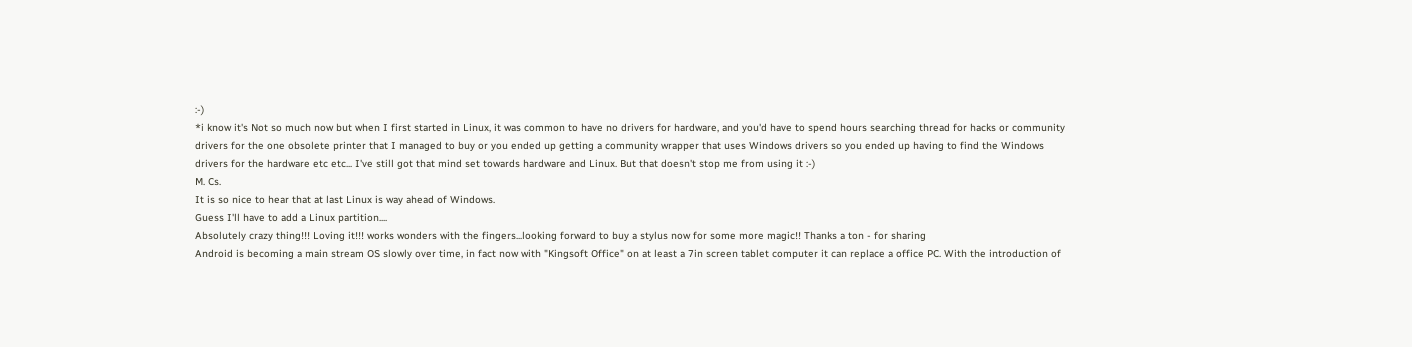:-)
*i know it's Not so much now but when I first started in Linux, it was common to have no drivers for hardware, and you'd have to spend hours searching thread for hacks or community drivers for the one obsolete printer that I managed to buy or you ended up getting a community wrapper that uses Windows drivers so you ended up having to find the Windows drivers for the hardware etc etc... I've still got that mind set towards hardware and Linux. But that doesn't stop me from using it :-)
M. Cs.
It is so nice to hear that at last Linux is way ahead of Windows.
Guess I'll have to add a Linux partition....
Absolutely crazy thing!!! Loving it!!! works wonders with the fingers...looking forward to buy a stylus now for some more magic!! Thanks a ton - for sharing
Android is becoming a main stream OS slowly over time, in fact now with "Kingsoft Office" on at least a 7in screen tablet computer it can replace a office PC. With the introduction of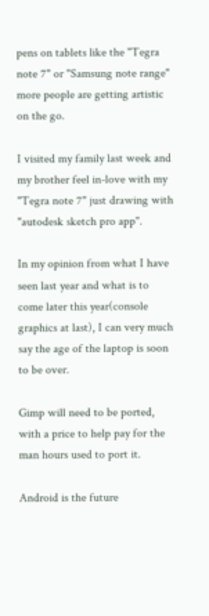pens on tablets like the "Tegra note 7" or "Samsung note range" more people are getting artistic on the go.

I visited my family last week and my brother feel in-love with my "Tegra note 7" just drawing with "autodesk sketch pro app".

In my opinion from what I have seen last year and what is to come later this year(console graphics at last), I can very much say the age of the laptop is soon to be over.

Gimp will need to be ported, with a price to help pay for the man hours used to port it.

Android is the future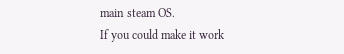main steam OS.
If you could make it work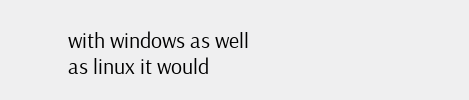with windows as well as linux it would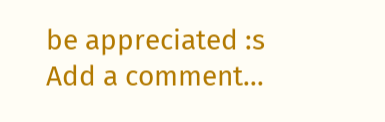be appreciated :s
Add a comment...